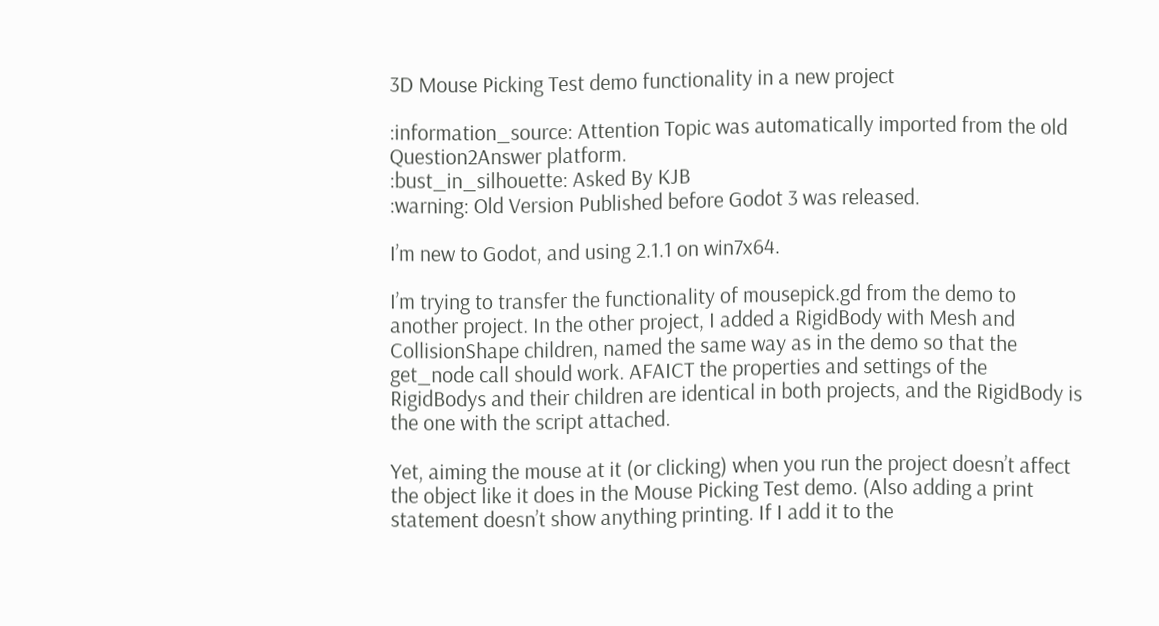3D Mouse Picking Test demo functionality in a new project

:information_source: Attention Topic was automatically imported from the old Question2Answer platform.
:bust_in_silhouette: Asked By KJB
:warning: Old Version Published before Godot 3 was released.

I’m new to Godot, and using 2.1.1 on win7x64.

I’m trying to transfer the functionality of mousepick.gd from the demo to another project. In the other project, I added a RigidBody with Mesh and CollisionShape children, named the same way as in the demo so that the get_node call should work. AFAICT the properties and settings of the RigidBodys and their children are identical in both projects, and the RigidBody is the one with the script attached.

Yet, aiming the mouse at it (or clicking) when you run the project doesn’t affect the object like it does in the Mouse Picking Test demo. (Also adding a print statement doesn’t show anything printing. If I add it to the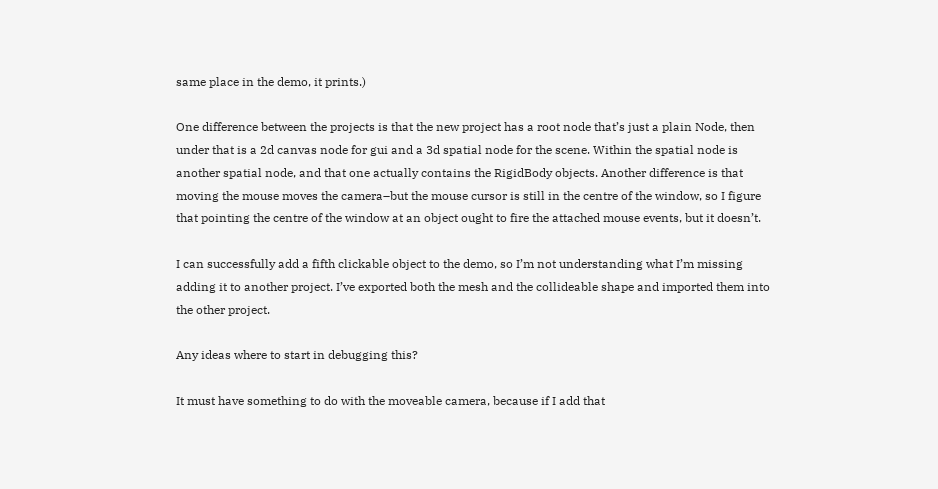same place in the demo, it prints.)

One difference between the projects is that the new project has a root node that’s just a plain Node, then under that is a 2d canvas node for gui and a 3d spatial node for the scene. Within the spatial node is another spatial node, and that one actually contains the RigidBody objects. Another difference is that moving the mouse moves the camera–but the mouse cursor is still in the centre of the window, so I figure that pointing the centre of the window at an object ought to fire the attached mouse events, but it doesn’t.

I can successfully add a fifth clickable object to the demo, so I’m not understanding what I’m missing adding it to another project. I’ve exported both the mesh and the collideable shape and imported them into the other project.

Any ideas where to start in debugging this?

It must have something to do with the moveable camera, because if I add that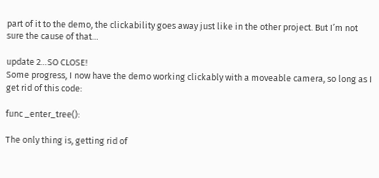part of it to the demo, the clickability goes away just like in the other project. But I’m not sure the cause of that…

update 2…SO CLOSE!
Some progress, I now have the demo working clickably with a moveable camera, so long as I get rid of this code:

func _enter_tree():

The only thing is, getting rid of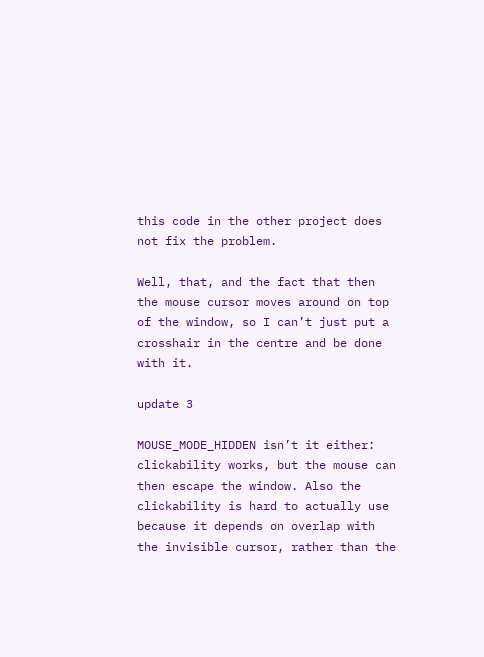this code in the other project does not fix the problem.

Well, that, and the fact that then the mouse cursor moves around on top of the window, so I can’t just put a crosshair in the centre and be done with it.

update 3

MOUSE_MODE_HIDDEN isn’t it either: clickability works, but the mouse can then escape the window. Also the clickability is hard to actually use because it depends on overlap with the invisible cursor, rather than the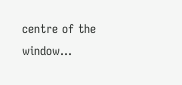centre of the window…